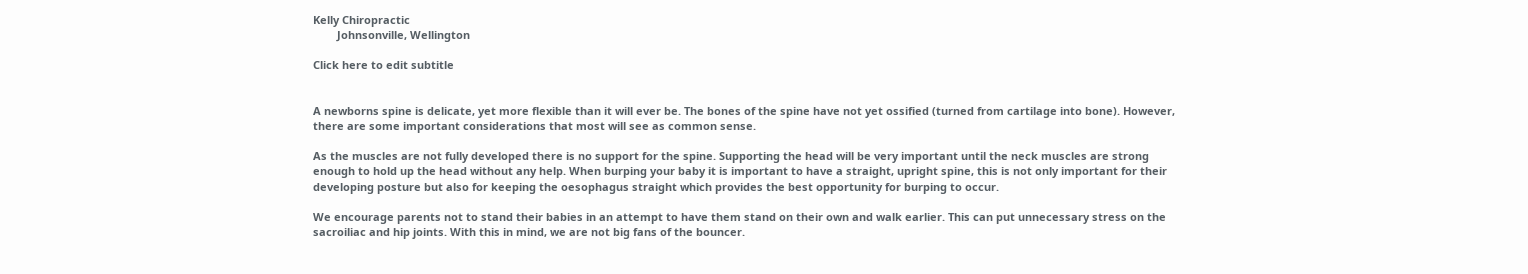Kelly Chiropractic
        Johnsonville, Wellington

Click here to edit subtitle


A newborns spine is delicate, yet more flexible than it will ever be. The bones of the spine have not yet ossified (turned from cartilage into bone). However, there are some important considerations that most will see as common sense.

As the muscles are not fully developed there is no support for the spine. Supporting the head will be very important until the neck muscles are strong enough to hold up the head without any help. When burping your baby it is important to have a straight, upright spine, this is not only important for their developing posture but also for keeping the oesophagus straight which provides the best opportunity for burping to occur.

We encourage parents not to stand their babies in an attempt to have them stand on their own and walk earlier. This can put unnecessary stress on the sacroiliac and hip joints. With this in mind, we are not big fans of the bouncer.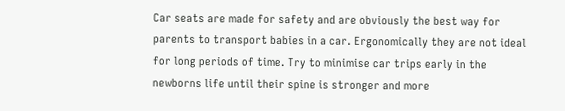Car seats are made for safety and are obviously the best way for parents to transport babies in a car. Ergonomically they are not ideal for long periods of time. Try to minimise car trips early in the newborns life until their spine is stronger and more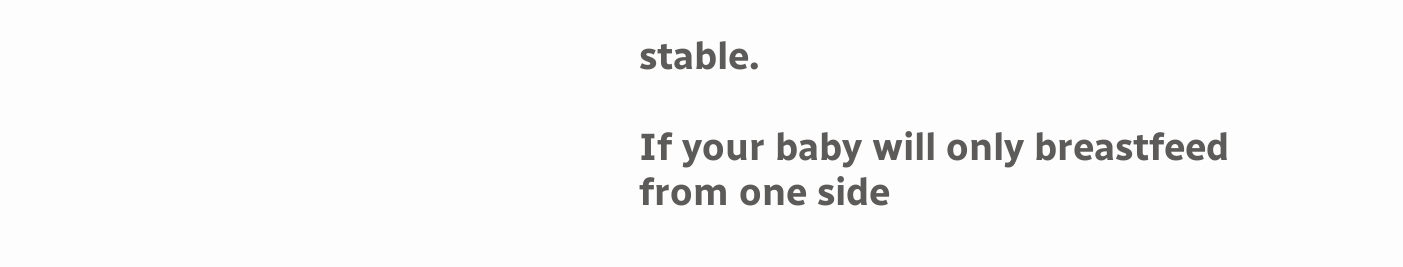stable.

If your baby will only breastfeed from one side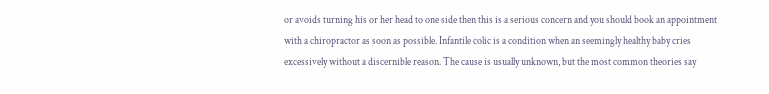or avoids turning his or her head to one side then this is a serious concern and you should book an appointment with a chiropractor as soon as possible. Infantile colic is a condition when an seemingly healthy baby cries excessively without a discernible reason. The cause is usually unknown, but the most common theories say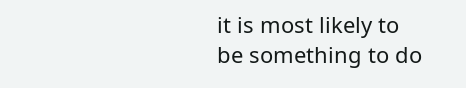it is most likely to be something to do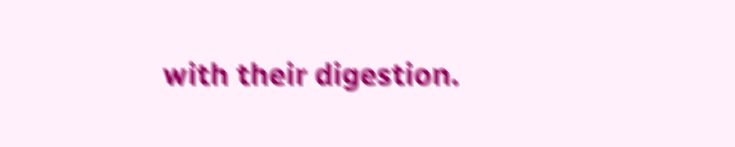with their digestion.